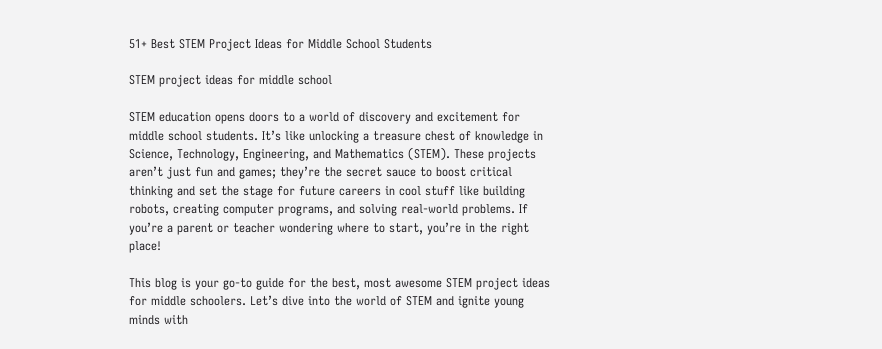51+ Best STEM Project Ideas for Middle School Students

STEM project ideas for middle school

STEM education opens doors to a world of discovery and excitement for middle school students. It’s like unlocking a treasure chest of knowledge in Science, Technology, Engineering, and Mathematics (STEM). These projects aren’t just fun and games; they’re the secret sauce to boost critical thinking and set the stage for future careers in cool stuff like building robots, creating computer programs, and solving real-world problems. If you’re a parent or teacher wondering where to start, you’re in the right place!

This blog is your go-to guide for the best, most awesome STEM project ideas for middle schoolers. Let’s dive into the world of STEM and ignite young minds with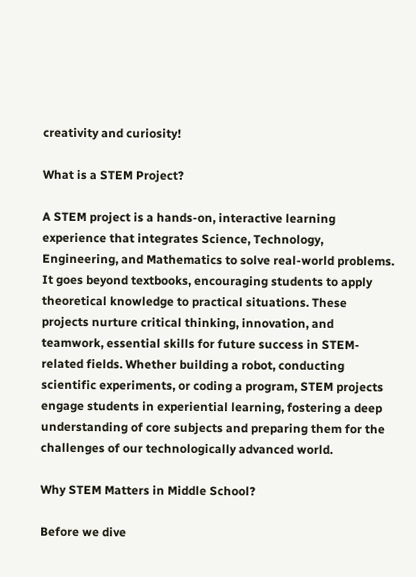creativity and curiosity!

What is a STEM Project?

A STEM project is a hands-on, interactive learning experience that integrates Science, Technology, Engineering, and Mathematics to solve real-world problems. It goes beyond textbooks, encouraging students to apply theoretical knowledge to practical situations. These projects nurture critical thinking, innovation, and teamwork, essential skills for future success in STEM-related fields. Whether building a robot, conducting scientific experiments, or coding a program, STEM projects engage students in experiential learning, fostering a deep understanding of core subjects and preparing them for the challenges of our technologically advanced world.

Why STEM Matters in Middle School?

Before we dive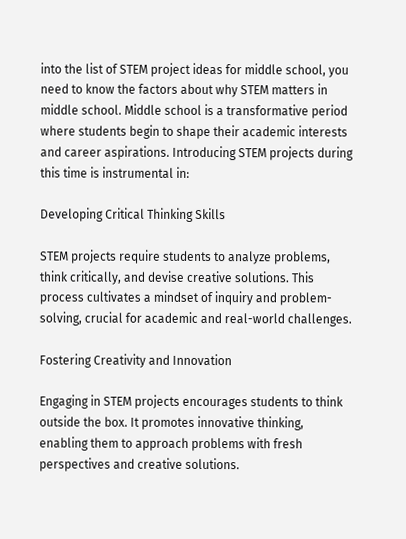into the list of STEM project ideas for middle school, you need to know the factors about why STEM matters in middle school. Middle school is a transformative period where students begin to shape their academic interests and career aspirations. Introducing STEM projects during this time is instrumental in:

Developing Critical Thinking Skills

STEM projects require students to analyze problems, think critically, and devise creative solutions. This process cultivates a mindset of inquiry and problem-solving, crucial for academic and real-world challenges.

Fostering Creativity and Innovation

Engaging in STEM projects encourages students to think outside the box. It promotes innovative thinking, enabling them to approach problems with fresh perspectives and creative solutions.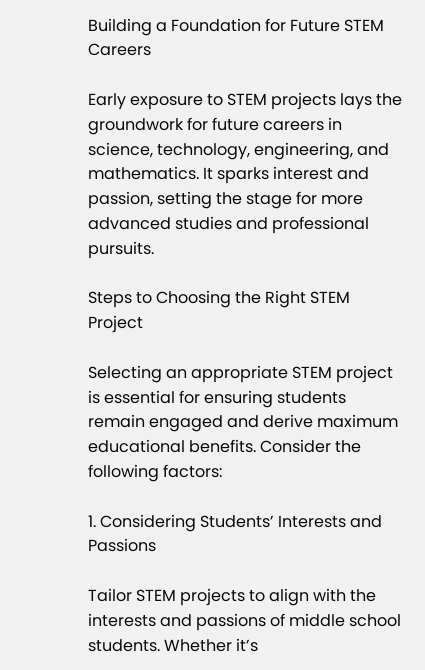Building a Foundation for Future STEM Careers

Early exposure to STEM projects lays the groundwork for future careers in science, technology, engineering, and mathematics. It sparks interest and passion, setting the stage for more advanced studies and professional pursuits.

Steps to Choosing the Right STEM Project

Selecting an appropriate STEM project is essential for ensuring students remain engaged and derive maximum educational benefits. Consider the following factors:

1. Considering Students’ Interests and Passions

Tailor STEM projects to align with the interests and passions of middle school students. Whether it’s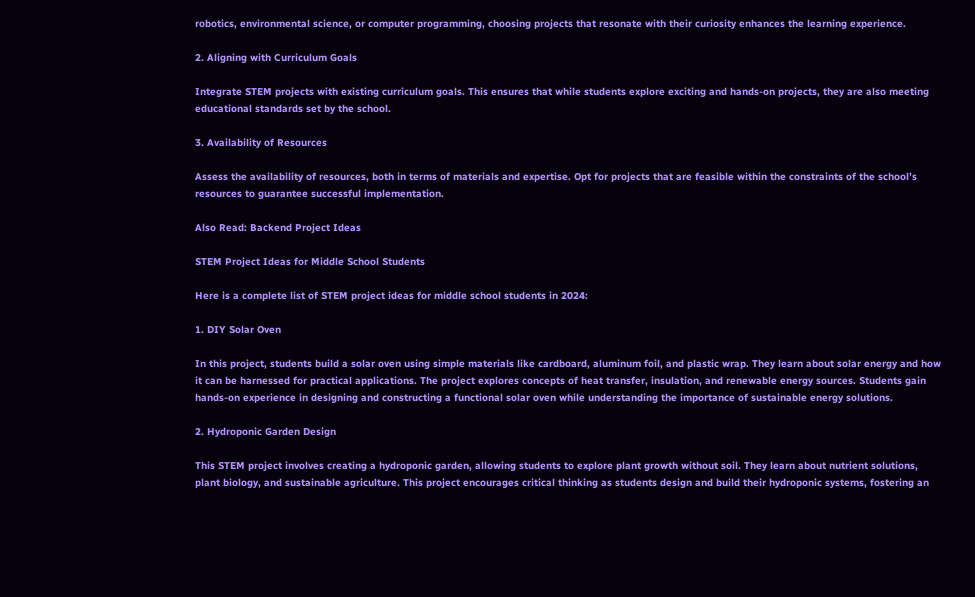robotics, environmental science, or computer programming, choosing projects that resonate with their curiosity enhances the learning experience.

2. Aligning with Curriculum Goals

Integrate STEM projects with existing curriculum goals. This ensures that while students explore exciting and hands-on projects, they are also meeting educational standards set by the school.

3. Availability of Resources

Assess the availability of resources, both in terms of materials and expertise. Opt for projects that are feasible within the constraints of the school’s resources to guarantee successful implementation.

Also Read: Backend Project Ideas

STEM Project Ideas for Middle School Students

Here is a complete list of STEM project ideas for middle school students in 2024:

1. DIY Solar Oven

In this project, students build a solar oven using simple materials like cardboard, aluminum foil, and plastic wrap. They learn about solar energy and how it can be harnessed for practical applications. The project explores concepts of heat transfer, insulation, and renewable energy sources. Students gain hands-on experience in designing and constructing a functional solar oven while understanding the importance of sustainable energy solutions.

2. Hydroponic Garden Design

This STEM project involves creating a hydroponic garden, allowing students to explore plant growth without soil. They learn about nutrient solutions, plant biology, and sustainable agriculture. This project encourages critical thinking as students design and build their hydroponic systems, fostering an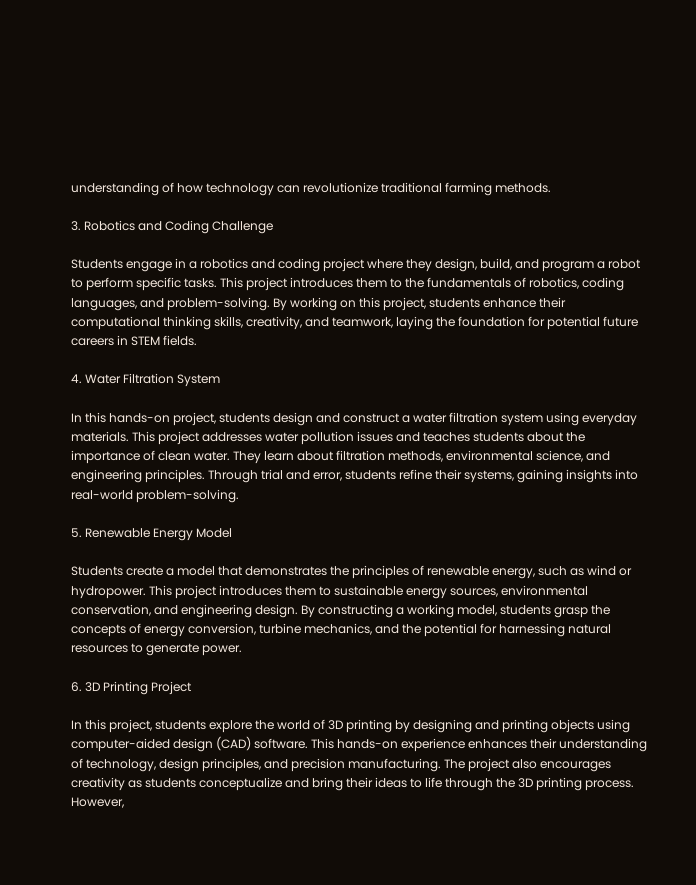understanding of how technology can revolutionize traditional farming methods.

3. Robotics and Coding Challenge

Students engage in a robotics and coding project where they design, build, and program a robot to perform specific tasks. This project introduces them to the fundamentals of robotics, coding languages, and problem-solving. By working on this project, students enhance their computational thinking skills, creativity, and teamwork, laying the foundation for potential future careers in STEM fields.

4. Water Filtration System

In this hands-on project, students design and construct a water filtration system using everyday materials. This project addresses water pollution issues and teaches students about the importance of clean water. They learn about filtration methods, environmental science, and engineering principles. Through trial and error, students refine their systems, gaining insights into real-world problem-solving.

5. Renewable Energy Model

Students create a model that demonstrates the principles of renewable energy, such as wind or hydropower. This project introduces them to sustainable energy sources, environmental conservation, and engineering design. By constructing a working model, students grasp the concepts of energy conversion, turbine mechanics, and the potential for harnessing natural resources to generate power.

6. 3D Printing Project

In this project, students explore the world of 3D printing by designing and printing objects using computer-aided design (CAD) software. This hands-on experience enhances their understanding of technology, design principles, and precision manufacturing. The project also encourages creativity as students conceptualize and bring their ideas to life through the 3D printing process. However,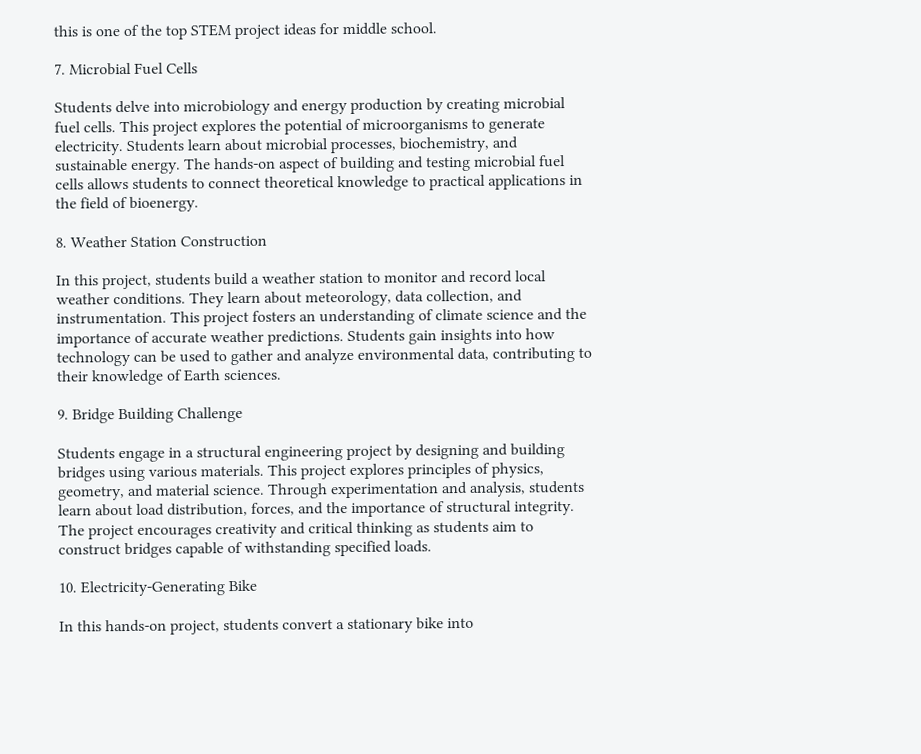this is one of the top STEM project ideas for middle school.

7. Microbial Fuel Cells

Students delve into microbiology and energy production by creating microbial fuel cells. This project explores the potential of microorganisms to generate electricity. Students learn about microbial processes, biochemistry, and sustainable energy. The hands-on aspect of building and testing microbial fuel cells allows students to connect theoretical knowledge to practical applications in the field of bioenergy.

8. Weather Station Construction

In this project, students build a weather station to monitor and record local weather conditions. They learn about meteorology, data collection, and instrumentation. This project fosters an understanding of climate science and the importance of accurate weather predictions. Students gain insights into how technology can be used to gather and analyze environmental data, contributing to their knowledge of Earth sciences.

9. Bridge Building Challenge

Students engage in a structural engineering project by designing and building bridges using various materials. This project explores principles of physics, geometry, and material science. Through experimentation and analysis, students learn about load distribution, forces, and the importance of structural integrity. The project encourages creativity and critical thinking as students aim to construct bridges capable of withstanding specified loads.

10. Electricity-Generating Bike

In this hands-on project, students convert a stationary bike into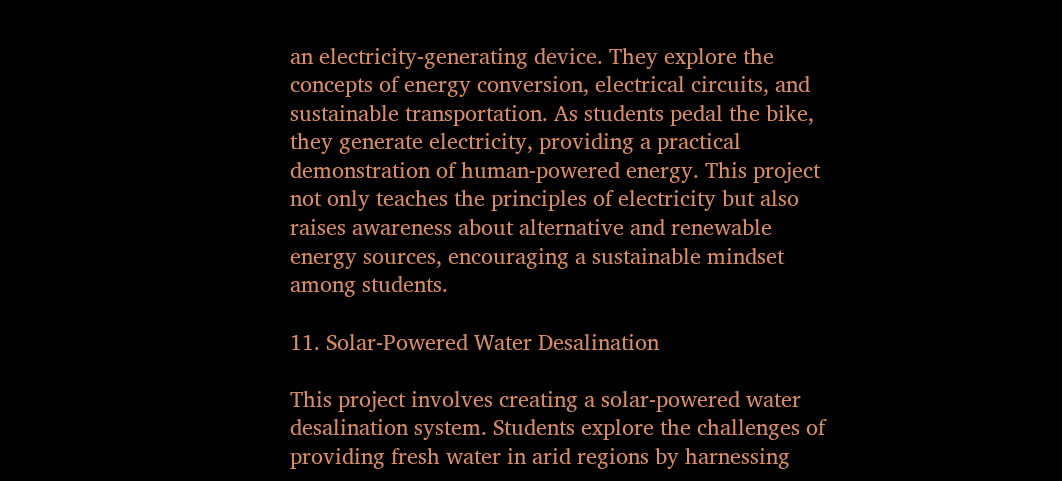an electricity-generating device. They explore the concepts of energy conversion, electrical circuits, and sustainable transportation. As students pedal the bike, they generate electricity, providing a practical demonstration of human-powered energy. This project not only teaches the principles of electricity but also raises awareness about alternative and renewable energy sources, encouraging a sustainable mindset among students.

11. Solar-Powered Water Desalination

This project involves creating a solar-powered water desalination system. Students explore the challenges of providing fresh water in arid regions by harnessing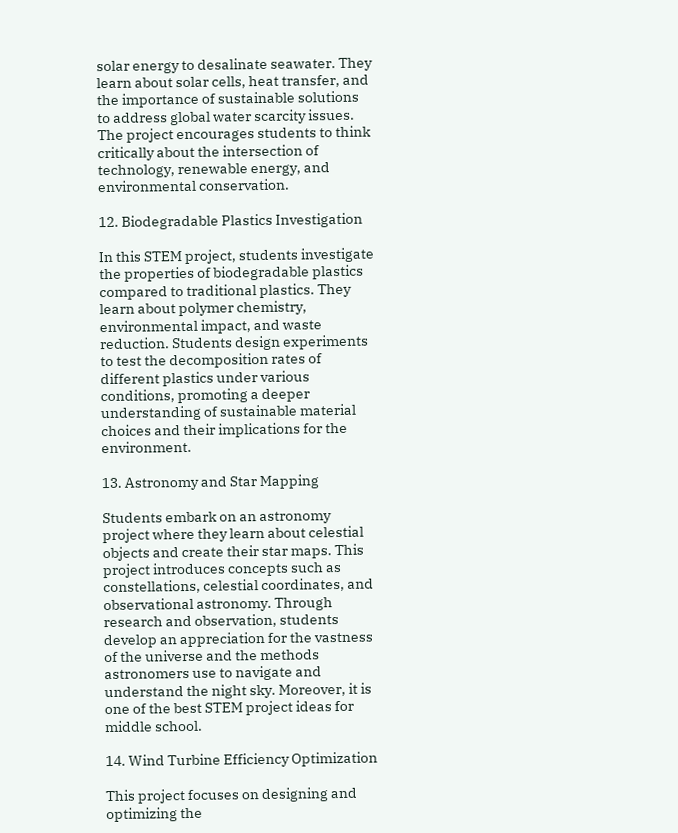solar energy to desalinate seawater. They learn about solar cells, heat transfer, and the importance of sustainable solutions to address global water scarcity issues. The project encourages students to think critically about the intersection of technology, renewable energy, and environmental conservation.

12. Biodegradable Plastics Investigation

In this STEM project, students investigate the properties of biodegradable plastics compared to traditional plastics. They learn about polymer chemistry, environmental impact, and waste reduction. Students design experiments to test the decomposition rates of different plastics under various conditions, promoting a deeper understanding of sustainable material choices and their implications for the environment.

13. Astronomy and Star Mapping

Students embark on an astronomy project where they learn about celestial objects and create their star maps. This project introduces concepts such as constellations, celestial coordinates, and observational astronomy. Through research and observation, students develop an appreciation for the vastness of the universe and the methods astronomers use to navigate and understand the night sky. Moreover, it is one of the best STEM project ideas for middle school.

14. Wind Turbine Efficiency Optimization

This project focuses on designing and optimizing the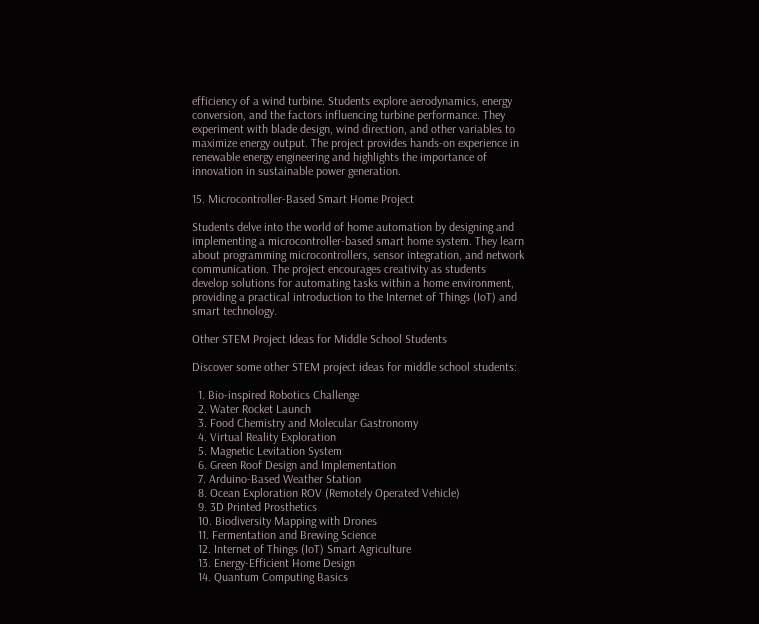efficiency of a wind turbine. Students explore aerodynamics, energy conversion, and the factors influencing turbine performance. They experiment with blade design, wind direction, and other variables to maximize energy output. The project provides hands-on experience in renewable energy engineering and highlights the importance of innovation in sustainable power generation.

15. Microcontroller-Based Smart Home Project

Students delve into the world of home automation by designing and implementing a microcontroller-based smart home system. They learn about programming microcontrollers, sensor integration, and network communication. The project encourages creativity as students develop solutions for automating tasks within a home environment, providing a practical introduction to the Internet of Things (IoT) and smart technology.

Other STEM Project Ideas for Middle School Students

Discover some other STEM project ideas for middle school students:

  1. Bio-inspired Robotics Challenge
  2. Water Rocket Launch
  3. Food Chemistry and Molecular Gastronomy
  4. Virtual Reality Exploration
  5. Magnetic Levitation System
  6. Green Roof Design and Implementation
  7. Arduino-Based Weather Station
  8. Ocean Exploration ROV (Remotely Operated Vehicle)
  9. 3D Printed Prosthetics
  10. Biodiversity Mapping with Drones
  11. Fermentation and Brewing Science
  12. Internet of Things (IoT) Smart Agriculture
  13. Energy-Efficient Home Design
  14. Quantum Computing Basics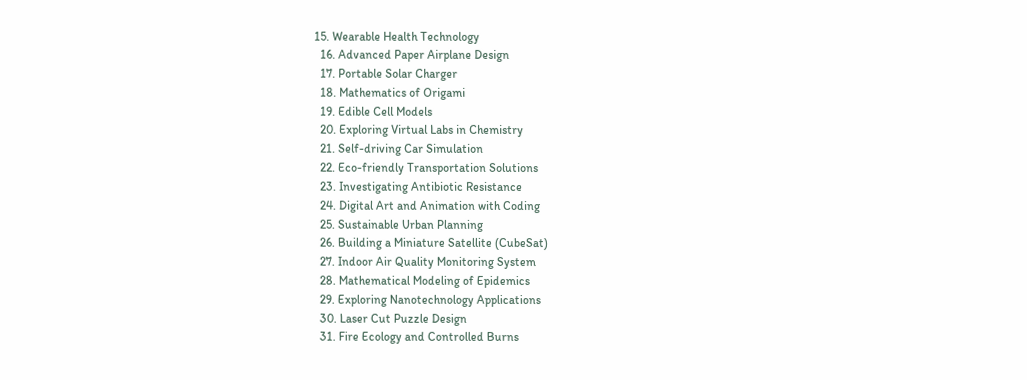15. Wearable Health Technology
  16. Advanced Paper Airplane Design
  17. Portable Solar Charger
  18. Mathematics of Origami
  19. Edible Cell Models
  20. Exploring Virtual Labs in Chemistry
  21. Self-driving Car Simulation
  22. Eco-friendly Transportation Solutions
  23. Investigating Antibiotic Resistance
  24. Digital Art and Animation with Coding
  25. Sustainable Urban Planning
  26. Building a Miniature Satellite (CubeSat)
  27. Indoor Air Quality Monitoring System
  28. Mathematical Modeling of Epidemics
  29. Exploring Nanotechnology Applications
  30. Laser Cut Puzzle Design
  31. Fire Ecology and Controlled Burns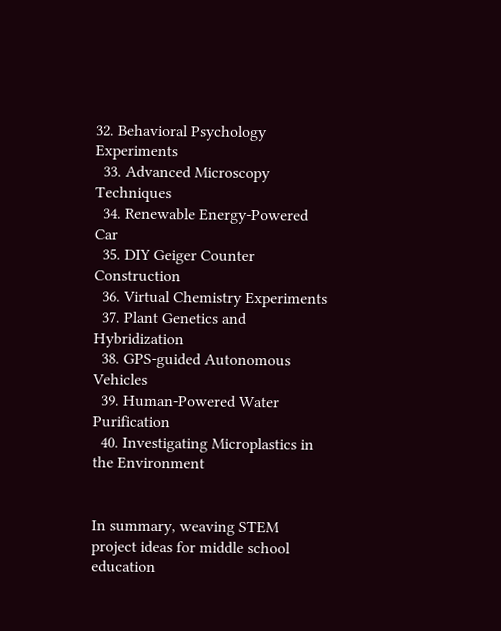32. Behavioral Psychology Experiments
  33. Advanced Microscopy Techniques
  34. Renewable Energy-Powered Car
  35. DIY Geiger Counter Construction
  36. Virtual Chemistry Experiments
  37. Plant Genetics and Hybridization
  38. GPS-guided Autonomous Vehicles
  39. Human-Powered Water Purification
  40. Investigating Microplastics in the Environment


In summary, weaving STEM project ideas for middle school education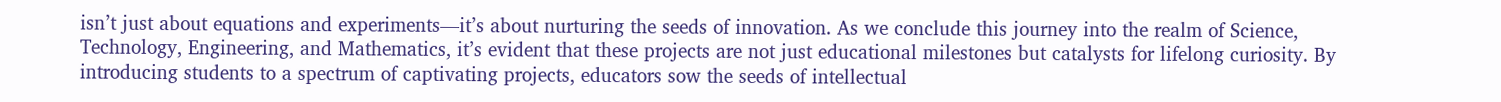isn’t just about equations and experiments—it’s about nurturing the seeds of innovation. As we conclude this journey into the realm of Science, Technology, Engineering, and Mathematics, it’s evident that these projects are not just educational milestones but catalysts for lifelong curiosity. By introducing students to a spectrum of captivating projects, educators sow the seeds of intellectual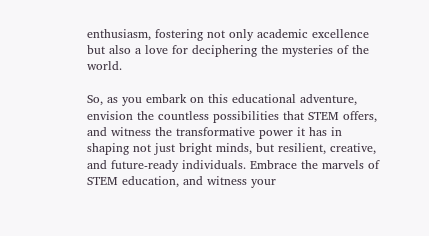enthusiasm, fostering not only academic excellence but also a love for deciphering the mysteries of the world.

So, as you embark on this educational adventure, envision the countless possibilities that STEM offers, and witness the transformative power it has in shaping not just bright minds, but resilient, creative, and future-ready individuals. Embrace the marvels of STEM education, and witness your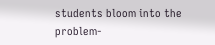students bloom into the problem-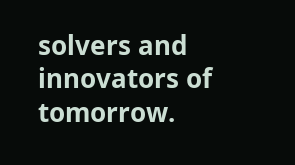solvers and innovators of tomorrow.